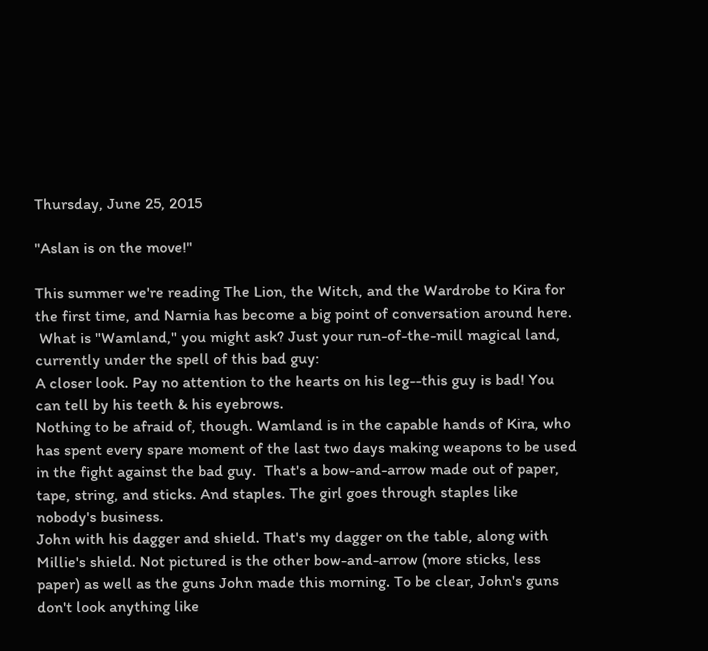Thursday, June 25, 2015

"Aslan is on the move!"

This summer we're reading The Lion, the Witch, and the Wardrobe to Kira for the first time, and Narnia has become a big point of conversation around here.
 What is "Wamland," you might ask? Just your run-of-the-mill magical land, currently under the spell of this bad guy:
A closer look. Pay no attention to the hearts on his leg--this guy is bad! You can tell by his teeth & his eyebrows.
Nothing to be afraid of, though. Wamland is in the capable hands of Kira, who has spent every spare moment of the last two days making weapons to be used in the fight against the bad guy.  That's a bow-and-arrow made out of paper, tape, string, and sticks. And staples. The girl goes through staples like nobody's business.
John with his dagger and shield. That's my dagger on the table, along with Millie's shield. Not pictured is the other bow-and-arrow (more sticks, less paper) as well as the guns John made this morning. To be clear, John's guns don't look anything like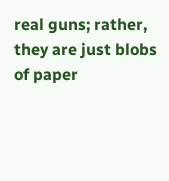real guns; rather, they are just blobs of paper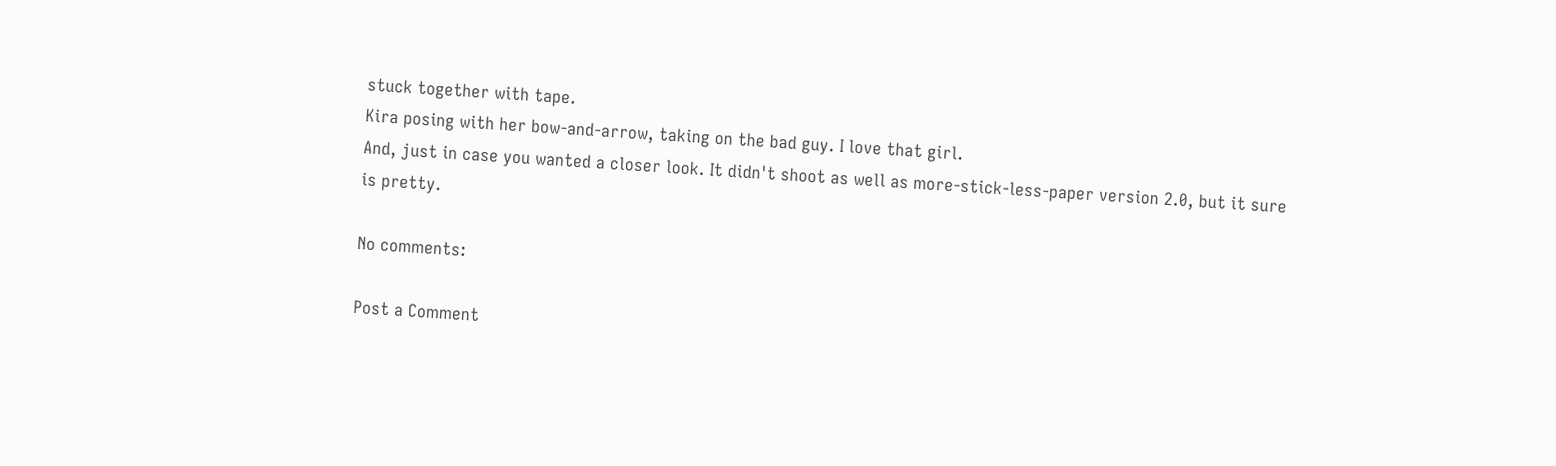stuck together with tape.
Kira posing with her bow-and-arrow, taking on the bad guy. I love that girl.
And, just in case you wanted a closer look. It didn't shoot as well as more-stick-less-paper version 2.0, but it sure is pretty.

No comments:

Post a Comment